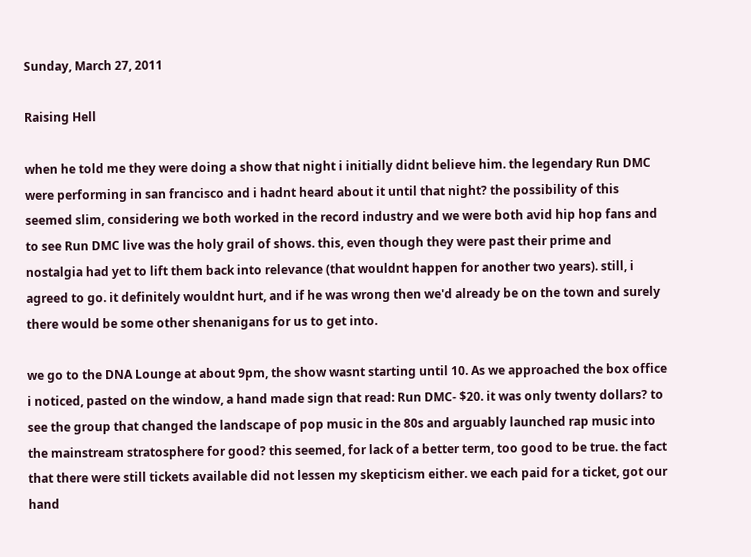Sunday, March 27, 2011

Raising Hell

when he told me they were doing a show that night i initially didnt believe him. the legendary Run DMC were performing in san francisco and i hadnt heard about it until that night? the possibility of this seemed slim, considering we both worked in the record industry and we were both avid hip hop fans and to see Run DMC live was the holy grail of shows. this, even though they were past their prime and nostalgia had yet to lift them back into relevance (that wouldnt happen for another two years). still, i agreed to go. it definitely wouldnt hurt, and if he was wrong then we'd already be on the town and surely there would be some other shenanigans for us to get into.

we go to the DNA Lounge at about 9pm, the show wasnt starting until 10. As we approached the box office i noticed, pasted on the window, a hand made sign that read: Run DMC- $20. it was only twenty dollars? to see the group that changed the landscape of pop music in the 80s and arguably launched rap music into the mainstream stratosphere for good? this seemed, for lack of a better term, too good to be true. the fact that there were still tickets available did not lessen my skepticism either. we each paid for a ticket, got our hand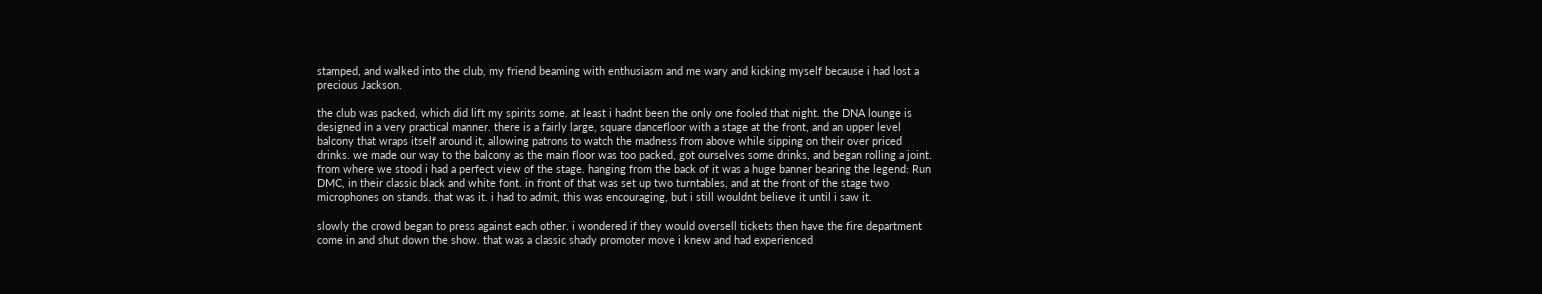stamped, and walked into the club, my friend beaming with enthusiasm and me wary and kicking myself because i had lost a precious Jackson.

the club was packed, which did lift my spirits some. at least i hadnt been the only one fooled that night. the DNA lounge is designed in a very practical manner. there is a fairly large, square dancefloor with a stage at the front, and an upper level balcony that wraps itself around it, allowing patrons to watch the madness from above while sipping on their over priced drinks. we made our way to the balcony as the main floor was too packed, got ourselves some drinks, and began rolling a joint. from where we stood i had a perfect view of the stage. hanging from the back of it was a huge banner bearing the legend: Run DMC, in their classic black and white font. in front of that was set up two turntables, and at the front of the stage two microphones on stands. that was it. i had to admit, this was encouraging, but i still wouldnt believe it until i saw it.

slowly the crowd began to press against each other. i wondered if they would oversell tickets then have the fire department come in and shut down the show. that was a classic shady promoter move i knew and had experienced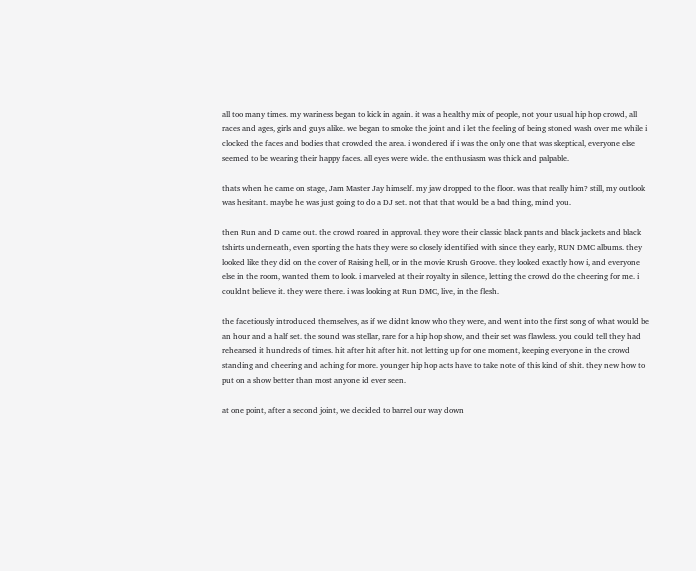all too many times. my wariness began to kick in again. it was a healthy mix of people, not your usual hip hop crowd, all races and ages, girls and guys alike. we began to smoke the joint and i let the feeling of being stoned wash over me while i clocked the faces and bodies that crowded the area. i wondered if i was the only one that was skeptical, everyone else seemed to be wearing their happy faces. all eyes were wide. the enthusiasm was thick and palpable.

thats when he came on stage, Jam Master Jay himself. my jaw dropped to the floor. was that really him? still, my outlook was hesitant. maybe he was just going to do a DJ set. not that that would be a bad thing, mind you.

then Run and D came out. the crowd roared in approval. they wore their classic black pants and black jackets and black tshirts underneath, even sporting the hats they were so closely identified with since they early, RUN DMC albums. they looked like they did on the cover of Raising hell, or in the movie Krush Groove. they looked exactly how i, and everyone else in the room, wanted them to look. i marveled at their royalty in silence, letting the crowd do the cheering for me. i couldnt believe it. they were there. i was looking at Run DMC, live, in the flesh.

the facetiously introduced themselves, as if we didnt know who they were, and went into the first song of what would be an hour and a half set. the sound was stellar, rare for a hip hop show, and their set was flawless. you could tell they had rehearsed it hundreds of times. hit after hit after hit. not letting up for one moment, keeping everyone in the crowd standing and cheering and aching for more. younger hip hop acts have to take note of this kind of shit. they new how to put on a show better than most anyone id ever seen.

at one point, after a second joint, we decided to barrel our way down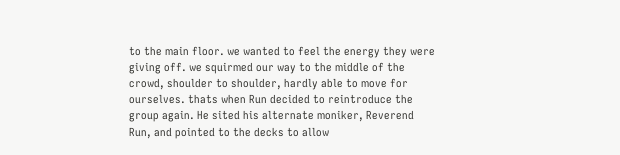to the main floor. we wanted to feel the energy they were giving off. we squirmed our way to the middle of the crowd, shoulder to shoulder, hardly able to move for ourselves. thats when Run decided to reintroduce the group again. He sited his alternate moniker, Reverend Run, and pointed to the decks to allow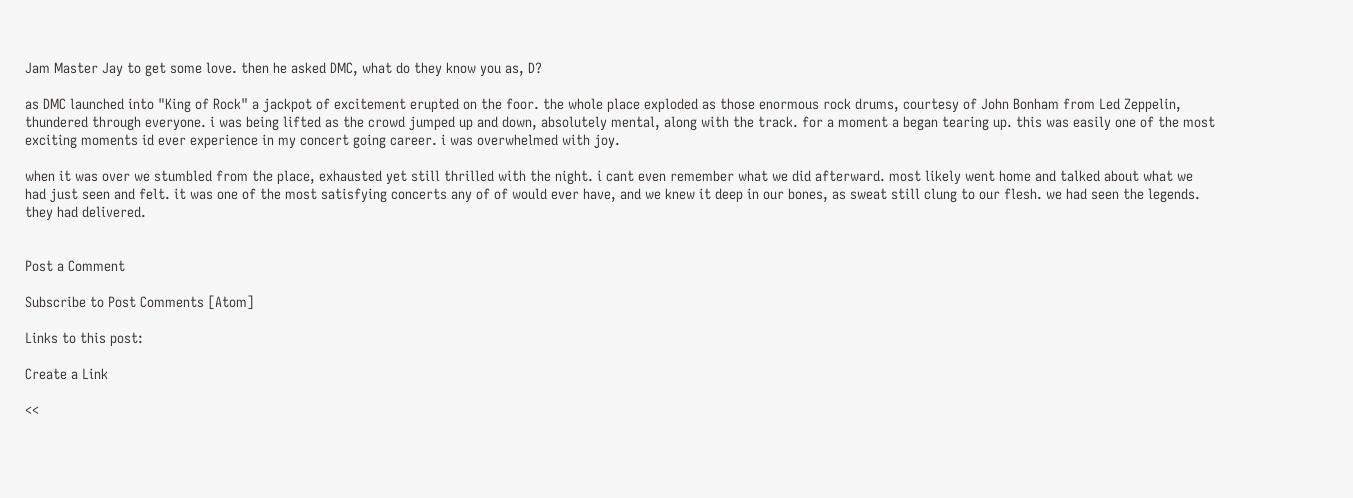Jam Master Jay to get some love. then he asked DMC, what do they know you as, D?

as DMC launched into "King of Rock" a jackpot of excitement erupted on the foor. the whole place exploded as those enormous rock drums, courtesy of John Bonham from Led Zeppelin, thundered through everyone. i was being lifted as the crowd jumped up and down, absolutely mental, along with the track. for a moment a began tearing up. this was easily one of the most exciting moments id ever experience in my concert going career. i was overwhelmed with joy.

when it was over we stumbled from the place, exhausted yet still thrilled with the night. i cant even remember what we did afterward. most likely went home and talked about what we had just seen and felt. it was one of the most satisfying concerts any of of would ever have, and we knew it deep in our bones, as sweat still clung to our flesh. we had seen the legends. they had delivered.


Post a Comment

Subscribe to Post Comments [Atom]

Links to this post:

Create a Link

<<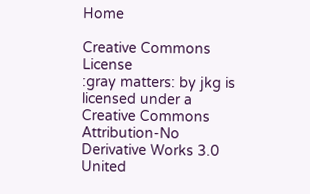Home

Creative Commons License
:gray matters: by jkg is licensed under a Creative Commons Attribution-No Derivative Works 3.0 United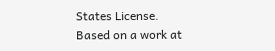States License.
Based on a work at